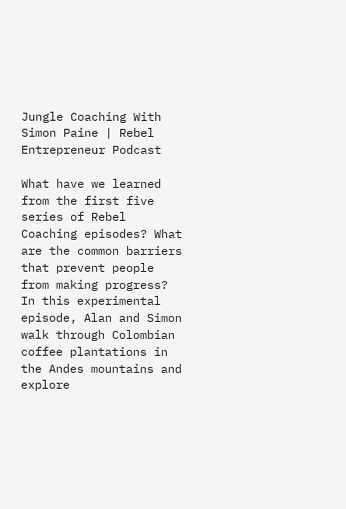Jungle Coaching With Simon Paine | Rebel Entrepreneur Podcast

What have we learned from the first five series of Rebel Coaching episodes? What are the common barriers that prevent people from making progress? In this experimental episode, Alan and Simon walk through Colombian coffee plantations in the Andes mountains and explore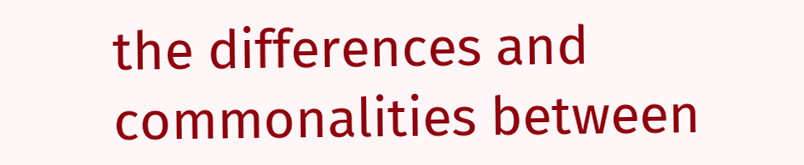the differences and commonalities between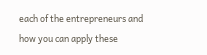each of the entrepreneurs and how you can apply these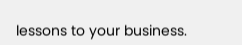lessons to your business.